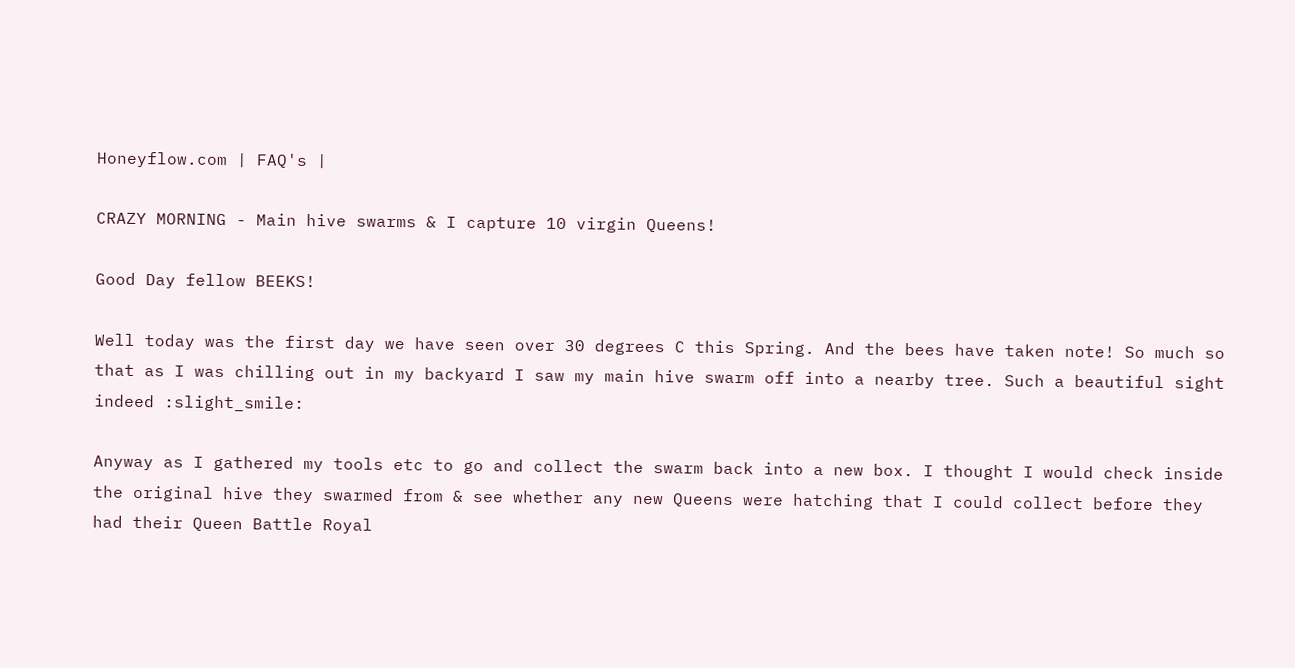Honeyflow.com | FAQ's |

CRAZY MORNING - Main hive swarms & I capture 10 virgin Queens!

Good Day fellow BEEKS!

Well today was the first day we have seen over 30 degrees C this Spring. And the bees have taken note! So much so that as I was chilling out in my backyard I saw my main hive swarm off into a nearby tree. Such a beautiful sight indeed :slight_smile:

Anyway as I gathered my tools etc to go and collect the swarm back into a new box. I thought I would check inside the original hive they swarmed from & see whether any new Queens were hatching that I could collect before they had their Queen Battle Royal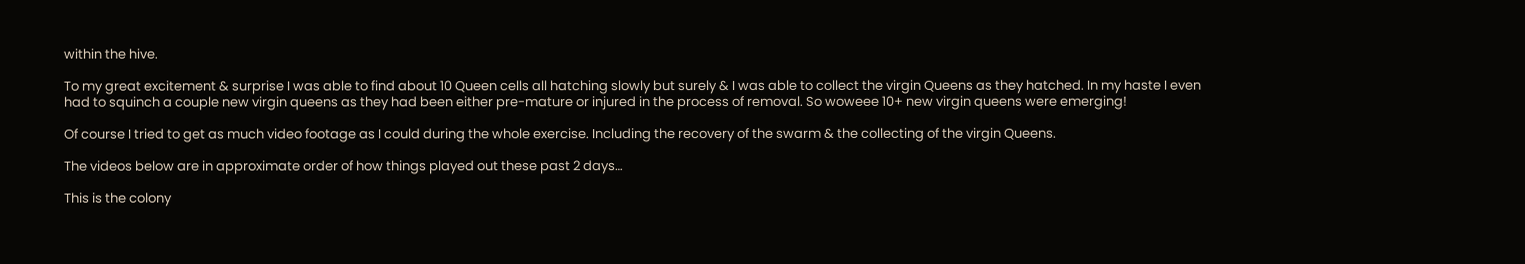within the hive.

To my great excitement & surprise I was able to find about 10 Queen cells all hatching slowly but surely & I was able to collect the virgin Queens as they hatched. In my haste I even had to squinch a couple new virgin queens as they had been either pre-mature or injured in the process of removal. So woweee 10+ new virgin queens were emerging!

Of course I tried to get as much video footage as I could during the whole exercise. Including the recovery of the swarm & the collecting of the virgin Queens.

The videos below are in approximate order of how things played out these past 2 days…

This is the colony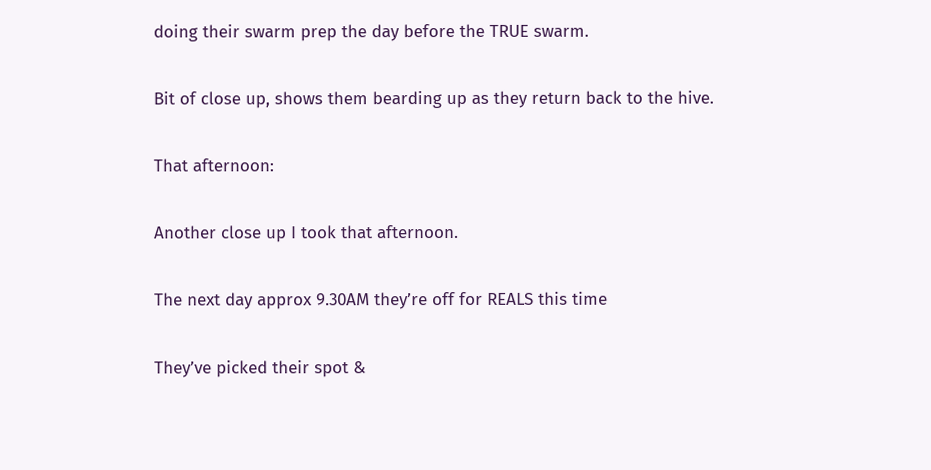doing their swarm prep the day before the TRUE swarm.

Bit of close up, shows them bearding up as they return back to the hive.

That afternoon:

Another close up I took that afternoon.

The next day approx 9.30AM they’re off for REALS this time

They’ve picked their spot &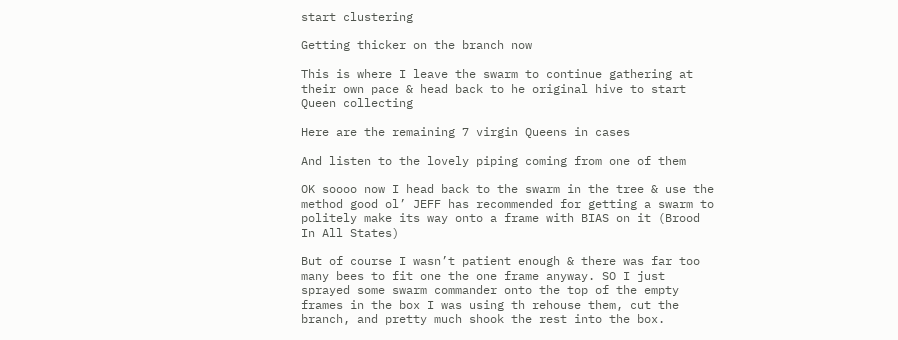start clustering

Getting thicker on the branch now

This is where I leave the swarm to continue gathering at their own pace & head back to he original hive to start Queen collecting

Here are the remaining 7 virgin Queens in cases

And listen to the lovely piping coming from one of them

OK soooo now I head back to the swarm in the tree & use the method good ol’ JEFF has recommended for getting a swarm to politely make its way onto a frame with BIAS on it (Brood In All States)

But of course I wasn’t patient enough & there was far too many bees to fit one the one frame anyway. SO I just sprayed some swarm commander onto the top of the empty frames in the box I was using th rehouse them, cut the branch, and pretty much shook the rest into the box.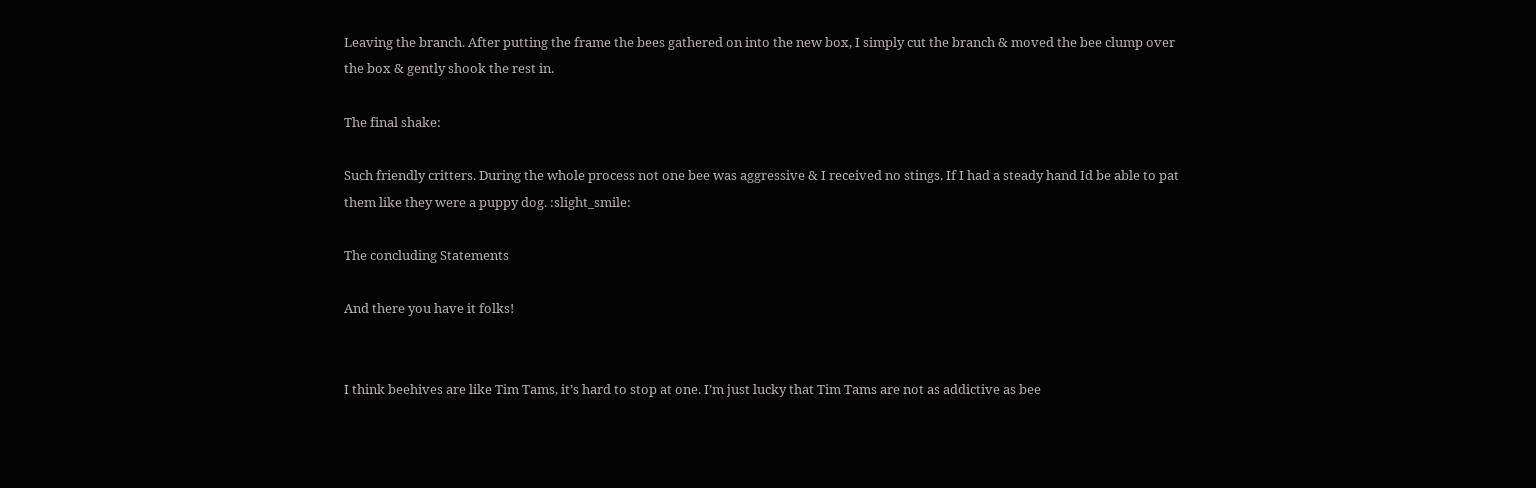Leaving the branch. After putting the frame the bees gathered on into the new box, I simply cut the branch & moved the bee clump over the box & gently shook the rest in.

The final shake:

Such friendly critters. During the whole process not one bee was aggressive & I received no stings. If I had a steady hand Id be able to pat them like they were a puppy dog. :slight_smile:

The concluding Statements

And there you have it folks!


I think beehives are like Tim Tams, it’s hard to stop at one. I’m just lucky that Tim Tams are not as addictive as bee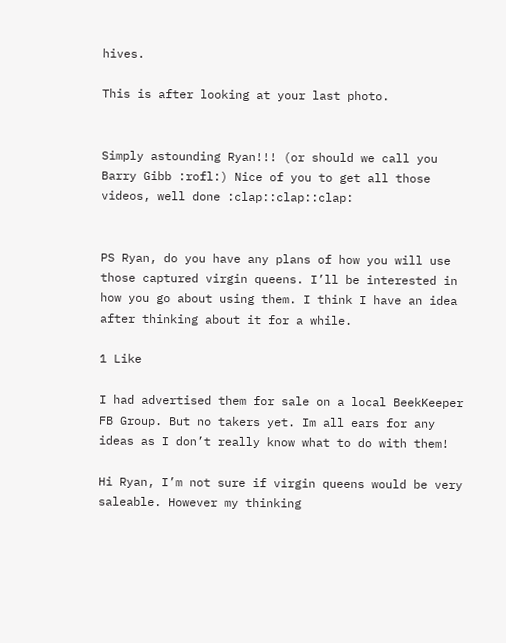hives.

This is after looking at your last photo.


Simply astounding Ryan!!! (or should we call you Barry Gibb :rofl:) Nice of you to get all those videos, well done :clap::clap::clap:


PS Ryan, do you have any plans of how you will use those captured virgin queens. I’ll be interested in how you go about using them. I think I have an idea after thinking about it for a while.

1 Like

I had advertised them for sale on a local BeekKeeper FB Group. But no takers yet. Im all ears for any ideas as I don’t really know what to do with them!

Hi Ryan, I’m not sure if virgin queens would be very saleable. However my thinking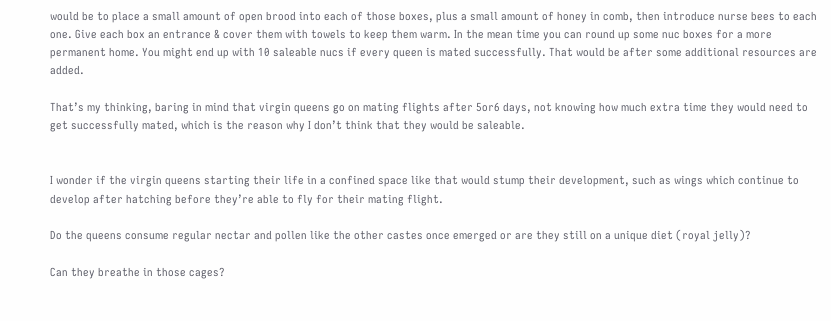would be to place a small amount of open brood into each of those boxes, plus a small amount of honey in comb, then introduce nurse bees to each one. Give each box an entrance & cover them with towels to keep them warm. In the mean time you can round up some nuc boxes for a more permanent home. You might end up with 10 saleable nucs if every queen is mated successfully. That would be after some additional resources are added.

That’s my thinking, baring in mind that virgin queens go on mating flights after 5or6 days, not knowing how much extra time they would need to get successfully mated, which is the reason why I don’t think that they would be saleable.


I wonder if the virgin queens starting their life in a confined space like that would stump their development, such as wings which continue to develop after hatching before they’re able to fly for their mating flight.

Do the queens consume regular nectar and pollen like the other castes once emerged or are they still on a unique diet (royal jelly)?

Can they breathe in those cages?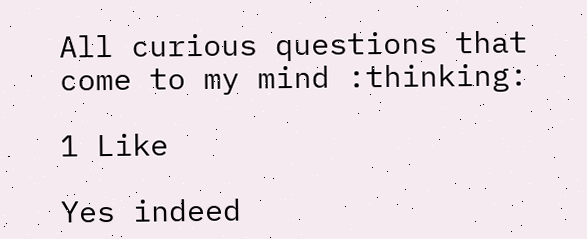All curious questions that come to my mind :thinking:

1 Like

Yes indeed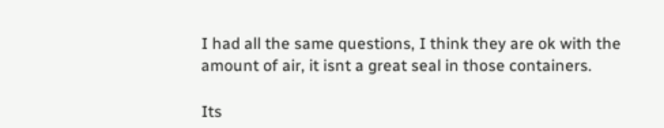I had all the same questions, I think they are ok with the amount of air, it isnt a great seal in those containers.

Its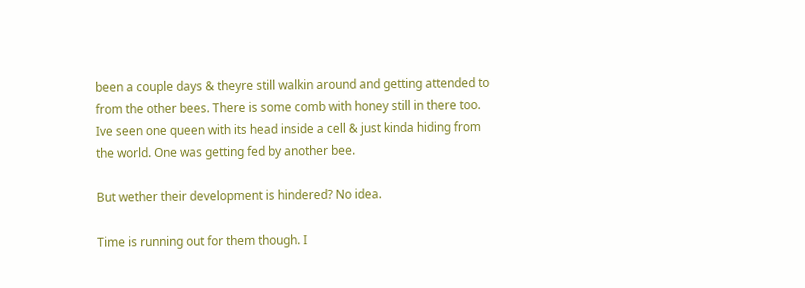been a couple days & theyre still walkin around and getting attended to from the other bees. There is some comb with honey still in there too. Ive seen one queen with its head inside a cell & just kinda hiding from the world. One was getting fed by another bee.

But wether their development is hindered? No idea.

Time is running out for them though. I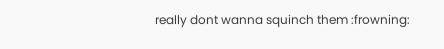really dont wanna squinch them :frowning: